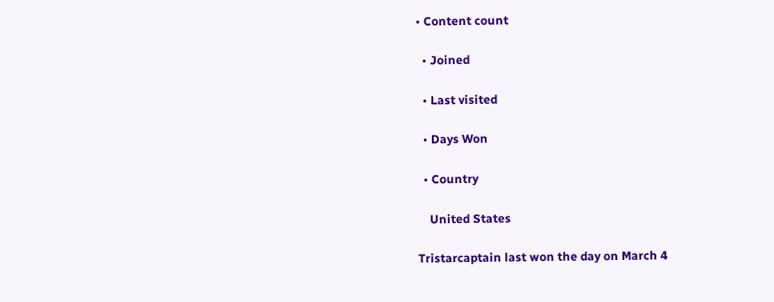• Content count

  • Joined

  • Last visited

  • Days Won

  • Country

    United States

Tristarcaptain last won the day on March 4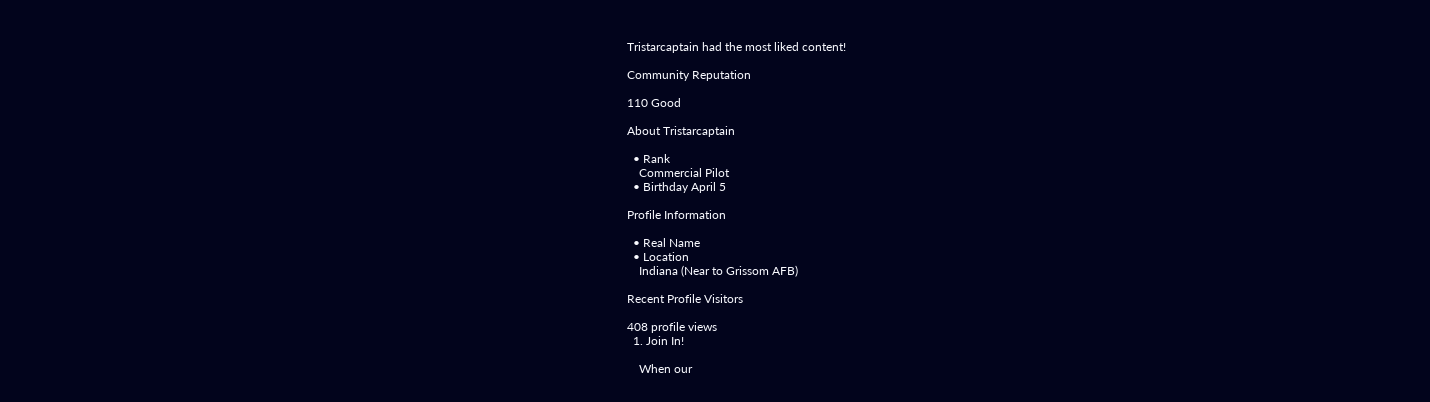Tristarcaptain had the most liked content!

Community Reputation

110 Good

About Tristarcaptain

  • Rank
    Commercial Pilot
  • Birthday April 5

Profile Information

  • Real Name
  • Location
    Indiana (Near to Grissom AFB)

Recent Profile Visitors

408 profile views
  1. Join In!

    When our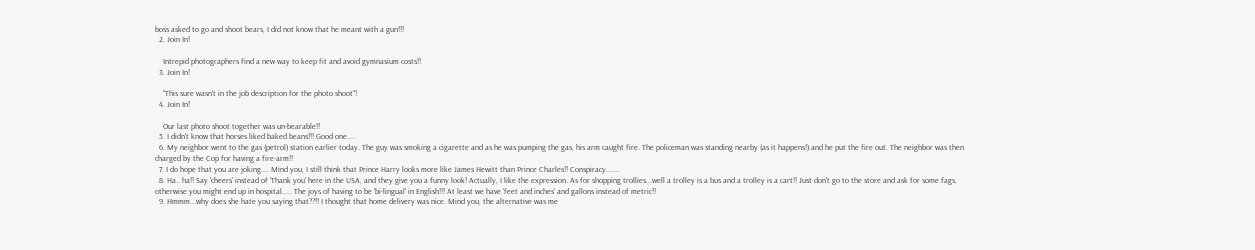boss asked to go and shoot bears, I did not know that he meant with a gun!!!
  2. Join In!

    Intrepid photographers find a new way to keep fit and avoid gymnasium costs!!
  3. Join In!

    ''This sure wasn't in the job description for the photo shoot''!
  4. Join In!

    Our last photo shoot together was un-bearable!!
  5. I didn't know that horses liked baked beans!!! Good one....
  6. My neighbor went to the gas (petrol) station earlier today. The guy was smoking a cigarette and as he was pumping the gas, his arm caught fire. The policeman was standing nearby (as it happens!) and he put the fire out. The neighbor was then charged by the Cop for having a fire-arm!!
  7. I do hope that you are joking.... Mind you, I still think that Prince Harry looks more like James Hewitt than Prince Charles!! Conspiracy.......
  8. Ha.. ha!! Say 'cheers' instead of 'Thank you' here in the USA, and they give you a funny look! Actually, I like the expression. As for shopping trollies...well a trolley is a bus and a trolley is a cart!! Just don't go to the store and ask for some fags, otherwise you might end up in hospital..... The joys of having to be 'bi-lingual' in English!!! At least we have 'feet and inches' and gallons instead of metric!!
  9. Hmmm...why does she hate you saying that??!! I thought that home delivery was nice. Mind you, the alternative was me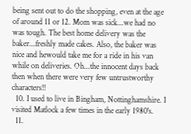being sent out to do the shopping, even at the age of around 11 or 12. Mom was sick...we had no was tough. The best home delivery was the baker...freshly made cakes. Also, the baker was nice and hewould take me for a ride in his van while on deliveries. Oh...the innocent days back then when there were very few untrustworthy characters!!
  10. I used to live in Bingham, Nottinghamshire. I visited Matlock a few times in the early 1980's.
  11.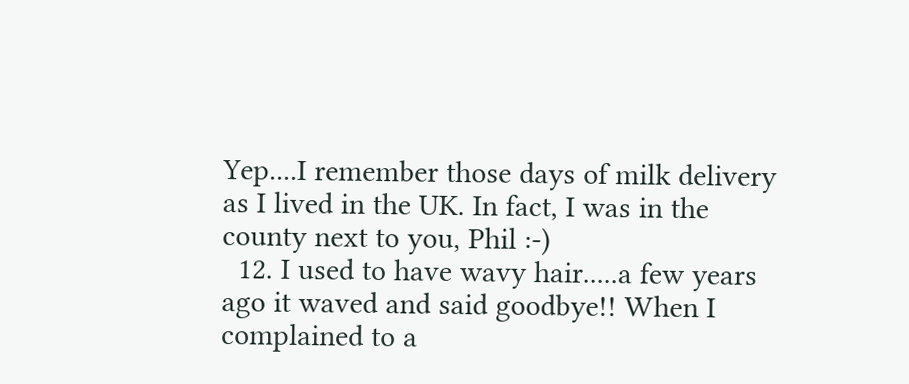Yep....I remember those days of milk delivery as I lived in the UK. In fact, I was in the county next to you, Phil :-)
  12. I used to have wavy hair.....a few years ago it waved and said goodbye!! When I complained to a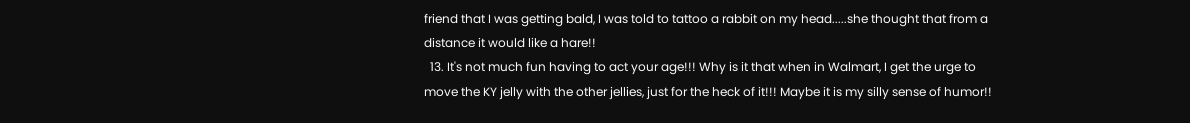friend that I was getting bald, I was told to tattoo a rabbit on my head.....she thought that from a distance it would like a hare!!
  13. It's not much fun having to act your age!!! Why is it that when in Walmart, I get the urge to move the KY jelly with the other jellies, just for the heck of it!!! Maybe it is my silly sense of humor!!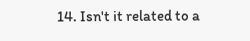14. Isn't it related to a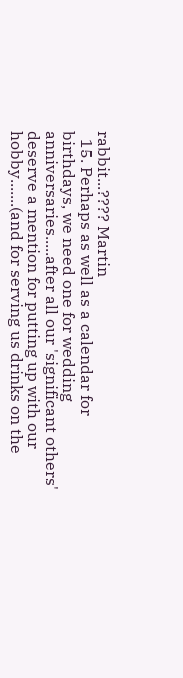rabbit...???? Martin
  15. Perhaps as well as a calendar for birthdays, we need one for wedding anniversaries.....after all our 'significant others' deserve a mention for putting up with our hobby.......(and for serving us drinks on the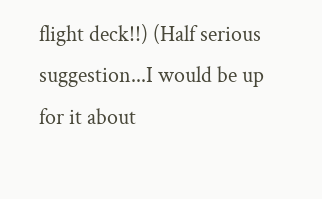flight deck!!) (Half serious suggestion...I would be up for it about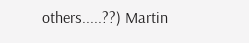others.....??) Martin